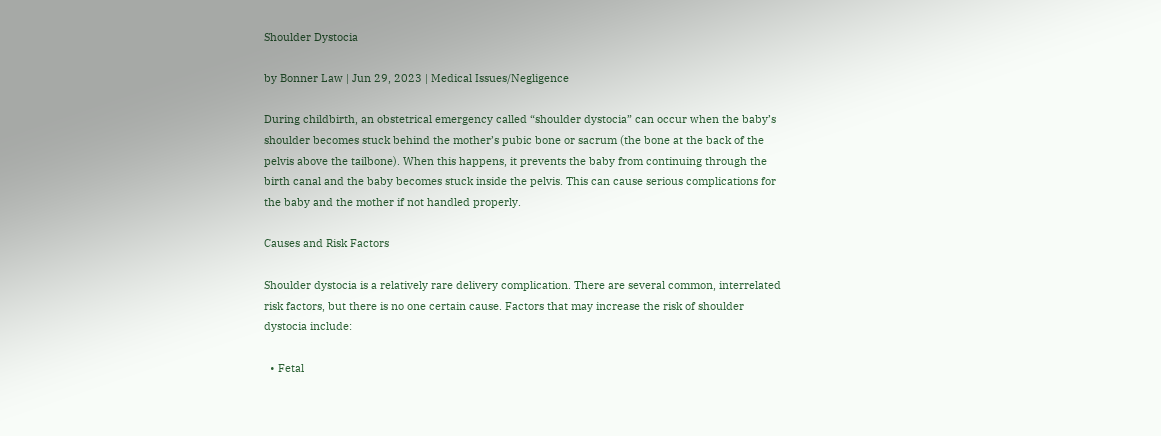Shoulder Dystocia

by Bonner Law | Jun 29, 2023 | Medical Issues/Negligence

During childbirth, an obstetrical emergency called “shoulder dystocia” can occur when the baby’s shoulder becomes stuck behind the mother’s pubic bone or sacrum (the bone at the back of the pelvis above the tailbone). When this happens, it prevents the baby from continuing through the birth canal and the baby becomes stuck inside the pelvis. This can cause serious complications for the baby and the mother if not handled properly.

Causes and Risk Factors

Shoulder dystocia is a relatively rare delivery complication. There are several common, interrelated risk factors, but there is no one certain cause. Factors that may increase the risk of shoulder dystocia include:

  • Fetal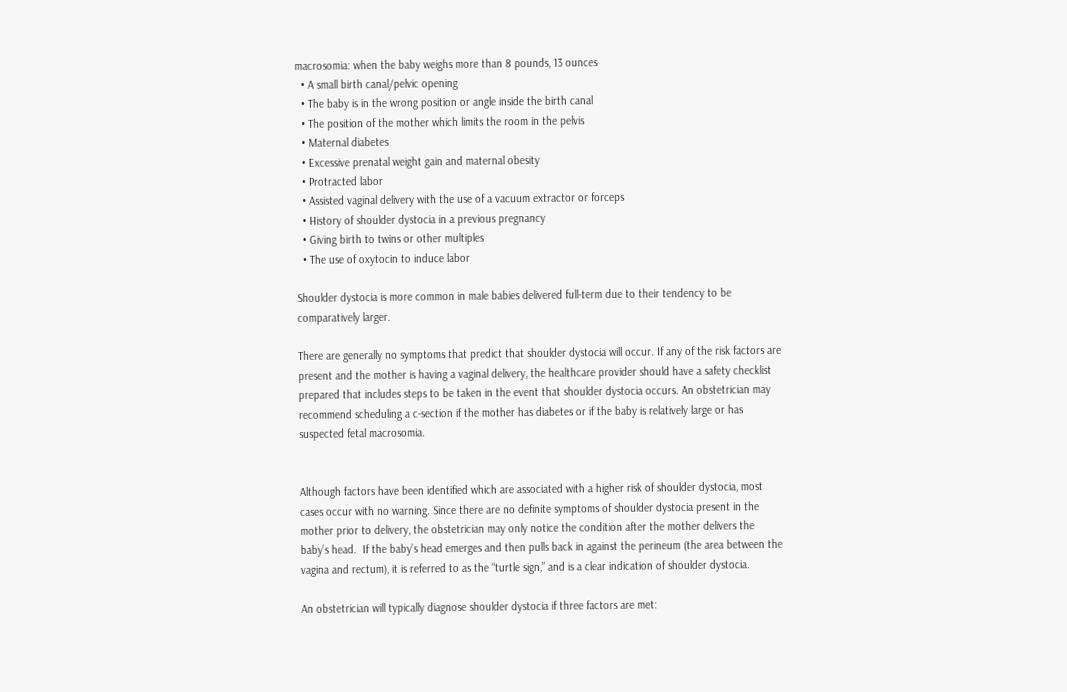macrosomia: when the baby weighs more than 8 pounds, 13 ounces
  • A small birth canal/pelvic opening
  • The baby is in the wrong position or angle inside the birth canal
  • The position of the mother which limits the room in the pelvis
  • Maternal diabetes
  • Excessive prenatal weight gain and maternal obesity
  • Protracted labor
  • Assisted vaginal delivery with the use of a vacuum extractor or forceps
  • History of shoulder dystocia in a previous pregnancy
  • Giving birth to twins or other multiples
  • The use of oxytocin to induce labor

Shoulder dystocia is more common in male babies delivered full-term due to their tendency to be comparatively larger.

There are generally no symptoms that predict that shoulder dystocia will occur. If any of the risk factors are present and the mother is having a vaginal delivery, the healthcare provider should have a safety checklist prepared that includes steps to be taken in the event that shoulder dystocia occurs. An obstetrician may recommend scheduling a c-section if the mother has diabetes or if the baby is relatively large or has suspected fetal macrosomia.


Although factors have been identified which are associated with a higher risk of shoulder dystocia, most cases occur with no warning. Since there are no definite symptoms of shoulder dystocia present in the mother prior to delivery, the obstetrician may only notice the condition after the mother delivers the baby’s head.  If the baby’s head emerges and then pulls back in against the perineum (the area between the vagina and rectum), it is referred to as the “turtle sign,” and is a clear indication of shoulder dystocia.

An obstetrician will typically diagnose shoulder dystocia if three factors are met: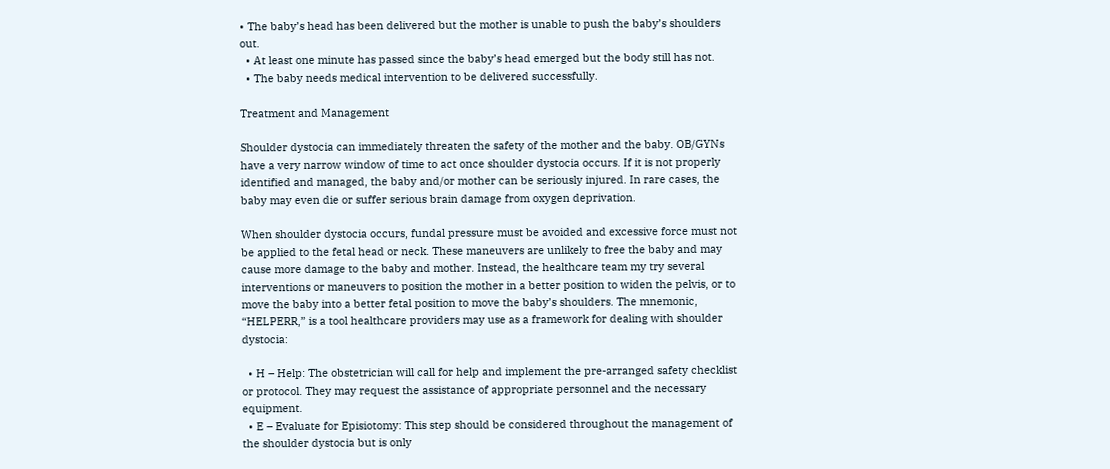• The baby’s head has been delivered but the mother is unable to push the baby’s shoulders out.
  • At least one minute has passed since the baby’s head emerged but the body still has not.
  • The baby needs medical intervention to be delivered successfully.

Treatment and Management

Shoulder dystocia can immediately threaten the safety of the mother and the baby. OB/GYNs have a very narrow window of time to act once shoulder dystocia occurs. If it is not properly identified and managed, the baby and/or mother can be seriously injured. In rare cases, the baby may even die or suffer serious brain damage from oxygen deprivation.

When shoulder dystocia occurs, fundal pressure must be avoided and excessive force must not be applied to the fetal head or neck. These maneuvers are unlikely to free the baby and may cause more damage to the baby and mother. Instead, the healthcare team my try several interventions or maneuvers to position the mother in a better position to widen the pelvis, or to move the baby into a better fetal position to move the baby’s shoulders. The mnemonic, “HELPERR,” is a tool healthcare providers may use as a framework for dealing with shoulder dystocia:

  • H – Help: The obstetrician will call for help and implement the pre-arranged safety checklist or protocol. They may request the assistance of appropriate personnel and the necessary equipment.
  • E – Evaluate for Episiotomy: This step should be considered throughout the management of the shoulder dystocia but is only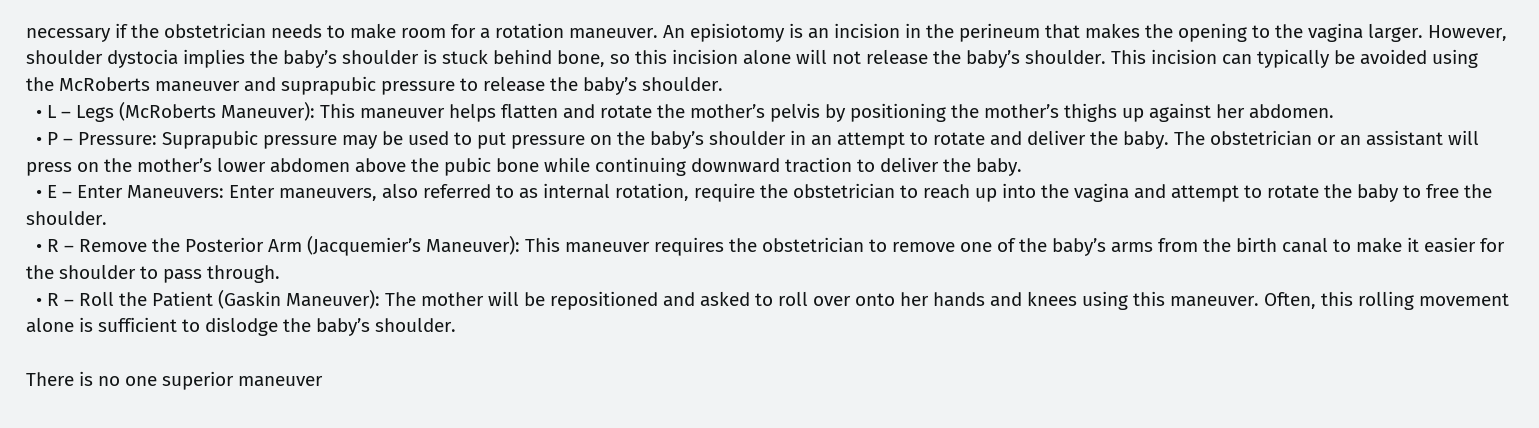necessary if the obstetrician needs to make room for a rotation maneuver. An episiotomy is an incision in the perineum that makes the opening to the vagina larger. However, shoulder dystocia implies the baby’s shoulder is stuck behind bone, so this incision alone will not release the baby’s shoulder. This incision can typically be avoided using the McRoberts maneuver and suprapubic pressure to release the baby’s shoulder.
  • L – Legs (McRoberts Maneuver): This maneuver helps flatten and rotate the mother’s pelvis by positioning the mother’s thighs up against her abdomen.
  • P – Pressure: Suprapubic pressure may be used to put pressure on the baby’s shoulder in an attempt to rotate and deliver the baby. The obstetrician or an assistant will press on the mother’s lower abdomen above the pubic bone while continuing downward traction to deliver the baby.
  • E – Enter Maneuvers: Enter maneuvers, also referred to as internal rotation, require the obstetrician to reach up into the vagina and attempt to rotate the baby to free the shoulder.
  • R – Remove the Posterior Arm (Jacquemier’s Maneuver): This maneuver requires the obstetrician to remove one of the baby’s arms from the birth canal to make it easier for the shoulder to pass through.
  • R – Roll the Patient (Gaskin Maneuver): The mother will be repositioned and asked to roll over onto her hands and knees using this maneuver. Often, this rolling movement alone is sufficient to dislodge the baby’s shoulder.

There is no one superior maneuver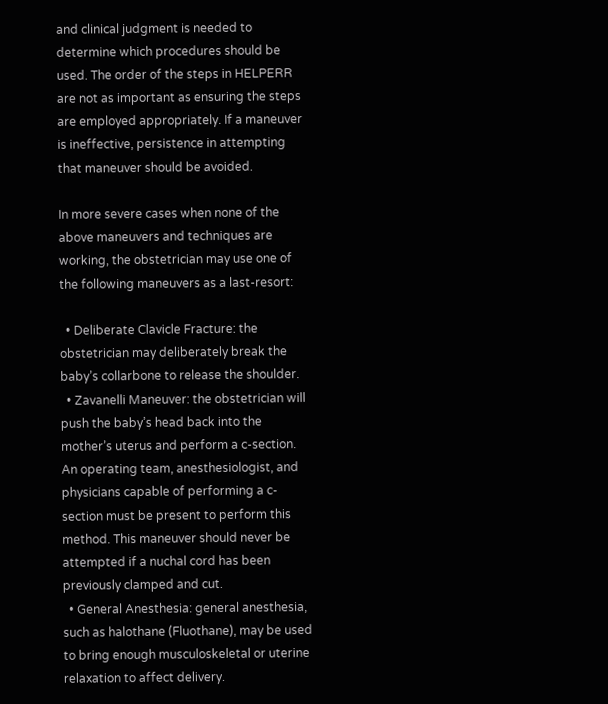and clinical judgment is needed to determine which procedures should be used. The order of the steps in HELPERR are not as important as ensuring the steps are employed appropriately. If a maneuver is ineffective, persistence in attempting that maneuver should be avoided.

In more severe cases when none of the above maneuvers and techniques are working, the obstetrician may use one of the following maneuvers as a last-resort:

  • Deliberate Clavicle Fracture: the obstetrician may deliberately break the baby’s collarbone to release the shoulder.
  • Zavanelli Maneuver: the obstetrician will push the baby’s head back into the mother’s uterus and perform a c-section. An operating team, anesthesiologist, and physicians capable of performing a c-section must be present to perform this method. This maneuver should never be attempted if a nuchal cord has been previously clamped and cut.
  • General Anesthesia: general anesthesia, such as halothane (Fluothane), may be used to bring enough musculoskeletal or uterine relaxation to affect delivery.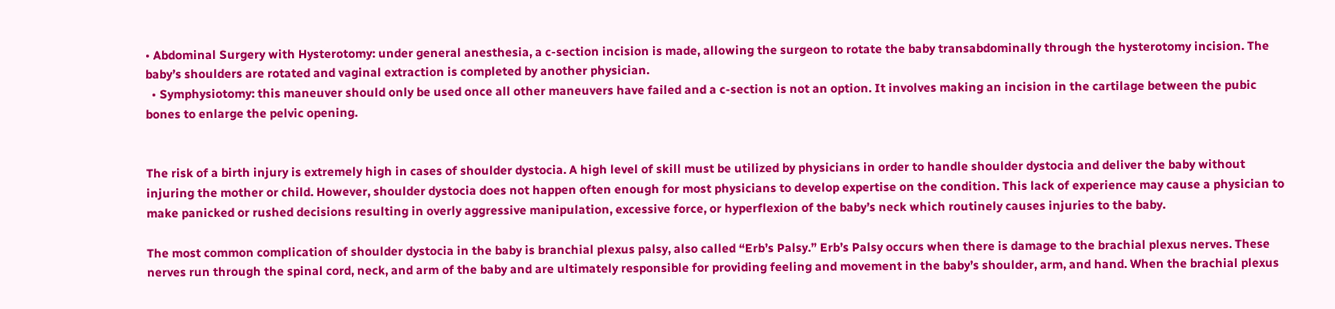• Abdominal Surgery with Hysterotomy: under general anesthesia, a c-section incision is made, allowing the surgeon to rotate the baby transabdominally through the hysterotomy incision. The baby’s shoulders are rotated and vaginal extraction is completed by another physician.
  • Symphysiotomy: this maneuver should only be used once all other maneuvers have failed and a c-section is not an option. It involves making an incision in the cartilage between the pubic bones to enlarge the pelvic opening.


The risk of a birth injury is extremely high in cases of shoulder dystocia. A high level of skill must be utilized by physicians in order to handle shoulder dystocia and deliver the baby without injuring the mother or child. However, shoulder dystocia does not happen often enough for most physicians to develop expertise on the condition. This lack of experience may cause a physician to make panicked or rushed decisions resulting in overly aggressive manipulation, excessive force, or hyperflexion of the baby’s neck which routinely causes injuries to the baby.

The most common complication of shoulder dystocia in the baby is branchial plexus palsy, also called “Erb’s Palsy.” Erb’s Palsy occurs when there is damage to the brachial plexus nerves. These nerves run through the spinal cord, neck, and arm of the baby and are ultimately responsible for providing feeling and movement in the baby’s shoulder, arm, and hand. When the brachial plexus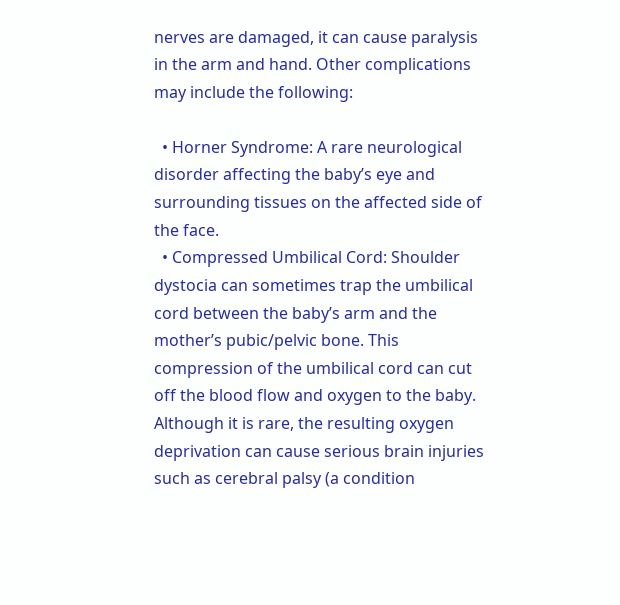nerves are damaged, it can cause paralysis in the arm and hand. Other complications may include the following:

  • Horner Syndrome: A rare neurological disorder affecting the baby’s eye and surrounding tissues on the affected side of the face.
  • Compressed Umbilical Cord: Shoulder dystocia can sometimes trap the umbilical cord between the baby’s arm and the mother’s pubic/pelvic bone. This compression of the umbilical cord can cut off the blood flow and oxygen to the baby. Although it is rare, the resulting oxygen deprivation can cause serious brain injuries such as cerebral palsy (a condition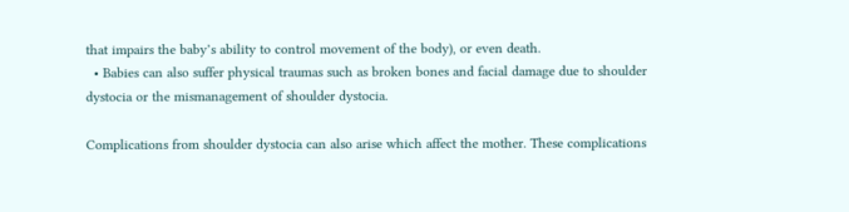that impairs the baby’s ability to control movement of the body), or even death.
  • Babies can also suffer physical traumas such as broken bones and facial damage due to shoulder dystocia or the mismanagement of shoulder dystocia.

Complications from shoulder dystocia can also arise which affect the mother. These complications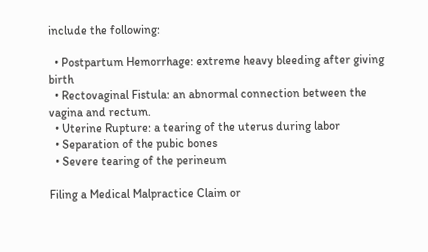include the following:

  • Postpartum Hemorrhage: extreme heavy bleeding after giving birth
  • Rectovaginal Fistula: an abnormal connection between the vagina and rectum.
  • Uterine Rupture: a tearing of the uterus during labor
  • Separation of the pubic bones
  • Severe tearing of the perineum

Filing a Medical Malpractice Claim or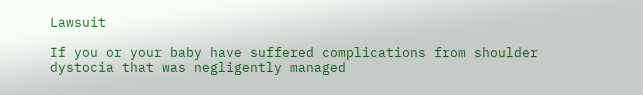Lawsuit

If you or your baby have suffered complications from shoulder dystocia that was negligently managed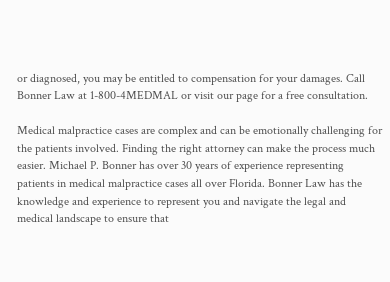or diagnosed, you may be entitled to compensation for your damages. Call Bonner Law at 1-800-4MEDMAL or visit our page for a free consultation.

Medical malpractice cases are complex and can be emotionally challenging for the patients involved. Finding the right attorney can make the process much easier. Michael P. Bonner has over 30 years of experience representing patients in medical malpractice cases all over Florida. Bonner Law has the knowledge and experience to represent you and navigate the legal and medical landscape to ensure that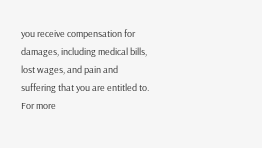you receive compensation for damages, including medical bills, lost wages, and pain and suffering that you are entitled to. For more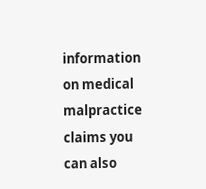information on medical malpractice claims you can also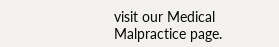visit our Medical Malpractice page.